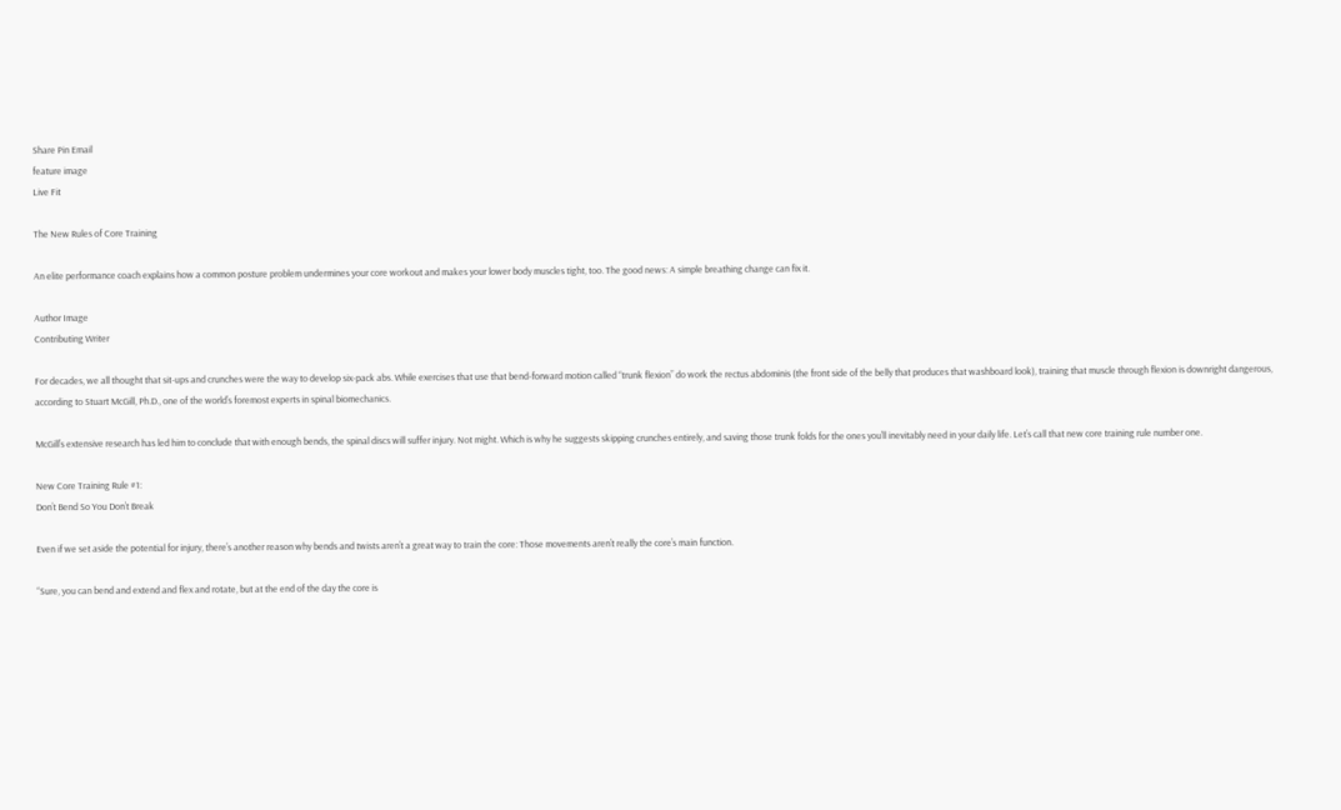Share Pin Email
feature image
Live Fit

The New Rules of Core Training

An elite performance coach explains how a common posture problem undermines your core workout and makes your lower body muscles tight, too. The good news: A simple breathing change can fix it.

Author Image
Contributing Writer

For decades, we all thought that sit-ups and crunches were the way to develop six-pack abs. While exercises that use that bend-forward motion called “trunk flexion” do work the rectus abdominis (the front side of the belly that produces that washboard look), training that muscle through flexion is downright dangerous, according to Stuart McGill, Ph.D., one of the world’s foremost experts in spinal biomechanics.

McGill’s extensive research has led him to conclude that with enough bends, the spinal discs will suffer injury. Not might. Which is why he suggests skipping crunches entirely, and saving those trunk folds for the ones you’ll inevitably need in your daily life. Let’s call that new core training rule number one.

New Core Training Rule #1:
Don’t Bend So You Don’t Break

Even if we set aside the potential for injury, there’s another reason why bends and twists aren’t a great way to train the core: Those movements aren’t really the core’s main function.

“Sure, you can bend and extend and flex and rotate, but at the end of the day the core is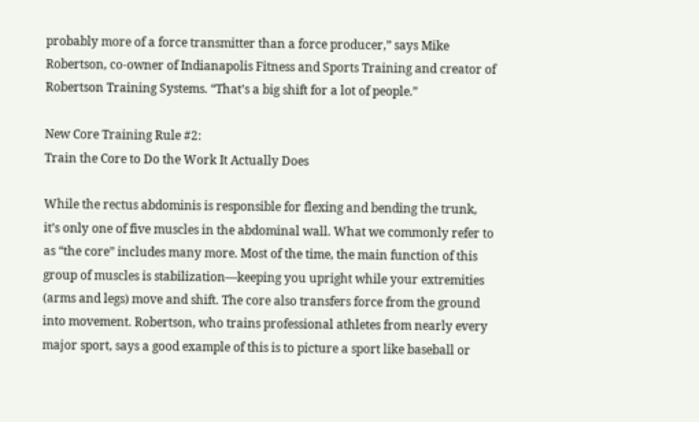probably more of a force transmitter than a force producer,” says Mike Robertson, co-owner of Indianapolis Fitness and Sports Training and creator of Robertson Training Systems. “That’s a big shift for a lot of people.”

New Core Training Rule #2:
Train the Core to Do the Work It Actually Does

While the rectus abdominis is responsible for flexing and bending the trunk, it’s only one of five muscles in the abdominal wall. What we commonly refer to as “the core” includes many more. Most of the time, the main function of this group of muscles is stabilization—keeping you upright while your extremities (arms and legs) move and shift. The core also transfers force from the ground into movement. Robertson, who trains professional athletes from nearly every major sport, says a good example of this is to picture a sport like baseball or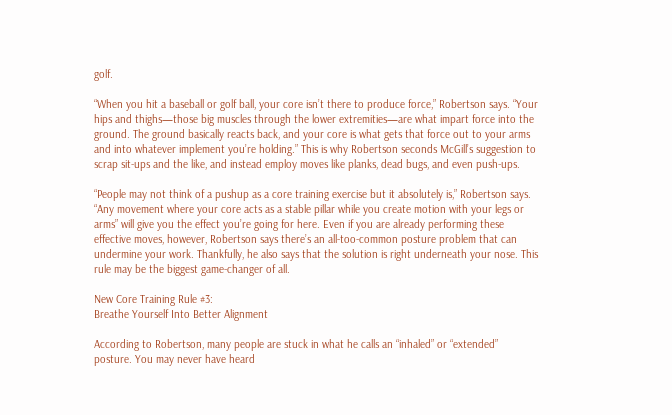golf.

“When you hit a baseball or golf ball, your core isn’t there to produce force,” Robertson says. “Your hips and thighs—those big muscles through the lower extremities—are what impart force into the ground. The ground basically reacts back, and your core is what gets that force out to your arms and into whatever implement you’re holding.” This is why Robertson seconds McGill’s suggestion to scrap sit-ups and the like, and instead employ moves like planks, dead bugs, and even push-ups.

“People may not think of a pushup as a core training exercise but it absolutely is,” Robertson says. “Any movement where your core acts as a stable pillar while you create motion with your legs or arms” will give you the effect you’re going for here. Even if you are already performing these effective moves, however, Robertson says there’s an all-too-common posture problem that can undermine your work. Thankfully, he also says that the solution is right underneath your nose. This rule may be the biggest game-changer of all.

New Core Training Rule #3:
Breathe Yourself Into Better Alignment

According to Robertson, many people are stuck in what he calls an “inhaled” or “extended” posture. You may never have heard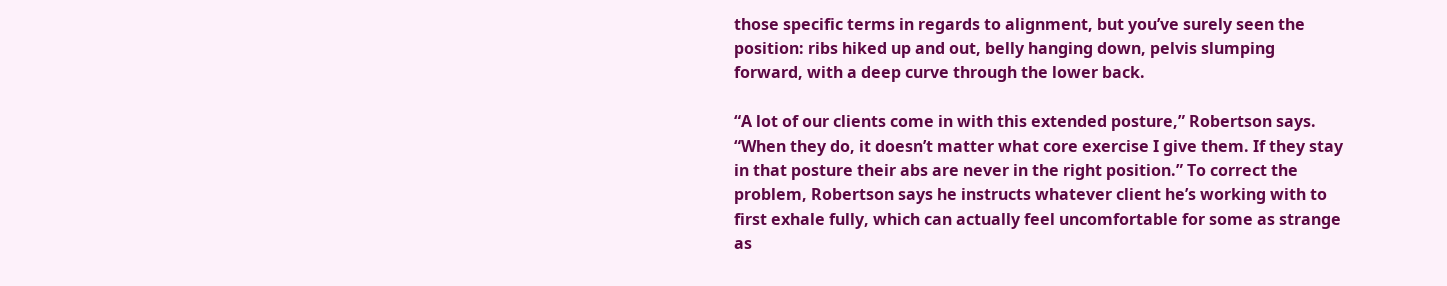those specific terms in regards to alignment, but you’ve surely seen the position: ribs hiked up and out, belly hanging down, pelvis slumping forward, with a deep curve through the lower back.

“A lot of our clients come in with this extended posture,” Robertson says. “When they do, it doesn’t matter what core exercise I give them. If they stay in that posture their abs are never in the right position.” To correct the problem, Robertson says he instructs whatever client he’s working with to first exhale fully, which can actually feel uncomfortable for some as strange as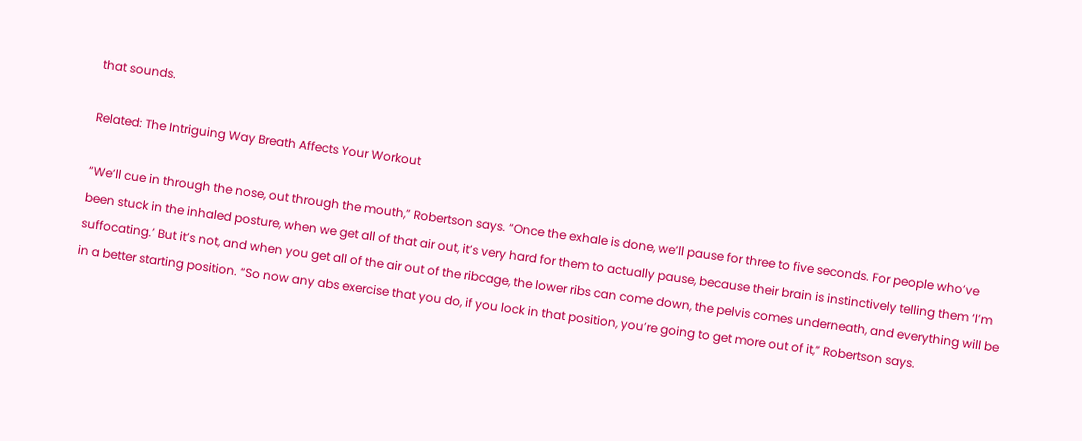that sounds.

Related: The Intriguing Way Breath Affects Your Workout

“We’ll cue in through the nose, out through the mouth,” Robertson says. “Once the exhale is done, we’ll pause for three to five seconds. For people who’ve been stuck in the inhaled posture, when we get all of that air out, it’s very hard for them to actually pause, because their brain is instinctively telling them ‘I’m suffocating.’ But it’s not, and when you get all of the air out of the ribcage, the lower ribs can come down, the pelvis comes underneath, and everything will be in a better starting position. “So now any abs exercise that you do, if you lock in that position, you’re going to get more out of it,” Robertson says.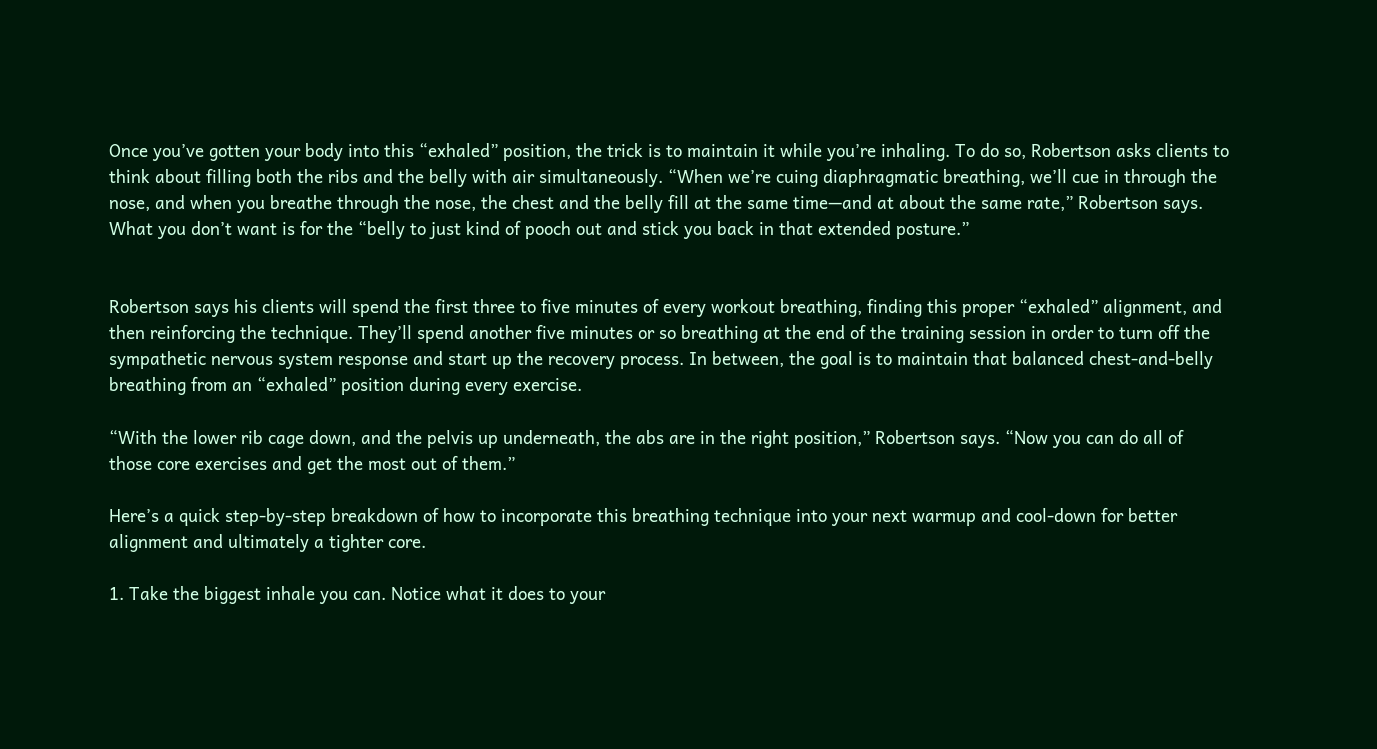Once you’ve gotten your body into this “exhaled” position, the trick is to maintain it while you’re inhaling. To do so, Robertson asks clients to think about filling both the ribs and the belly with air simultaneously. “When we’re cuing diaphragmatic breathing, we’ll cue in through the nose, and when you breathe through the nose, the chest and the belly fill at the same time—and at about the same rate,” Robertson says. What you don’t want is for the “belly to just kind of pooch out and stick you back in that extended posture.”


Robertson says his clients will spend the first three to five minutes of every workout breathing, finding this proper “exhaled” alignment, and then reinforcing the technique. They’ll spend another five minutes or so breathing at the end of the training session in order to turn off the sympathetic nervous system response and start up the recovery process. In between, the goal is to maintain that balanced chest-and-belly breathing from an “exhaled” position during every exercise.

“With the lower rib cage down, and the pelvis up underneath, the abs are in the right position,” Robertson says. “Now you can do all of those core exercises and get the most out of them.”

Here’s a quick step-by-step breakdown of how to incorporate this breathing technique into your next warmup and cool-down for better alignment and ultimately a tighter core.

1. Take the biggest inhale you can. Notice what it does to your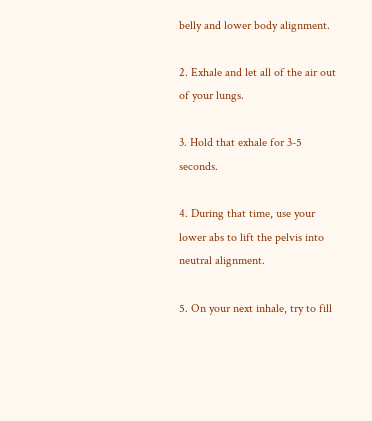belly and lower body alignment.

2. Exhale and let all of the air out of your lungs.

3. Hold that exhale for 3-5 seconds.

4. During that time, use your lower abs to lift the pelvis into neutral alignment.

5. On your next inhale, try to fill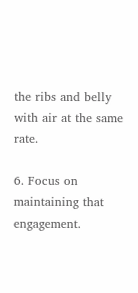the ribs and belly with air at the same rate.

6. Focus on maintaining that engagement.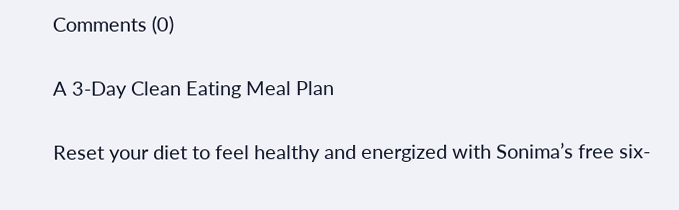Comments (0)

A 3-Day Clean Eating Meal Plan

Reset your diet to feel healthy and energized with Sonima’s free six-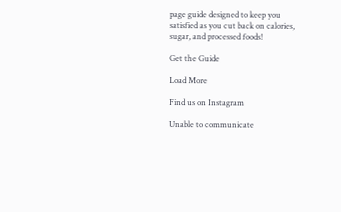page guide designed to keep you satisfied as you cut back on calories, sugar, and processed foods!

Get the Guide

Load More

Find us on Instagram

Unable to communicate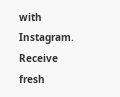with Instagram.
Receive fresh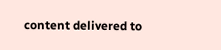content delivered to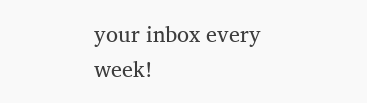your inbox every week!